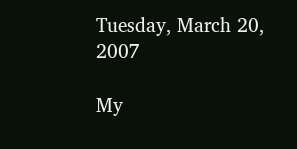Tuesday, March 20, 2007

My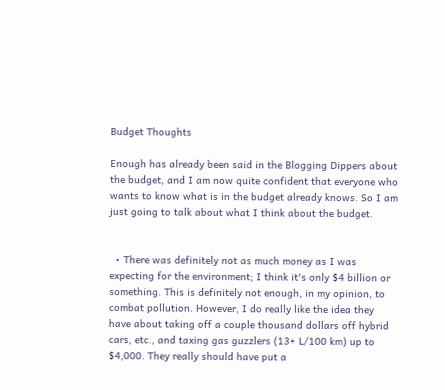Budget Thoughts

Enough has already been said in the Blogging Dippers about the budget, and I am now quite confident that everyone who wants to know what is in the budget already knows. So I am just going to talk about what I think about the budget.


  • There was definitely not as much money as I was expecting for the environment; I think it's only $4 billion or something. This is definitely not enough, in my opinion, to combat pollution. However, I do really like the idea they have about taking off a couple thousand dollars off hybrid cars, etc., and taxing gas guzzlers (13+ L/100 km) up to $4,000. They really should have put a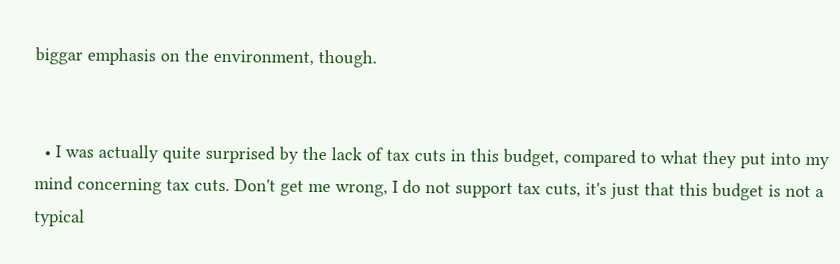biggar emphasis on the environment, though.


  • I was actually quite surprised by the lack of tax cuts in this budget, compared to what they put into my mind concerning tax cuts. Don't get me wrong, I do not support tax cuts, it's just that this budget is not a typical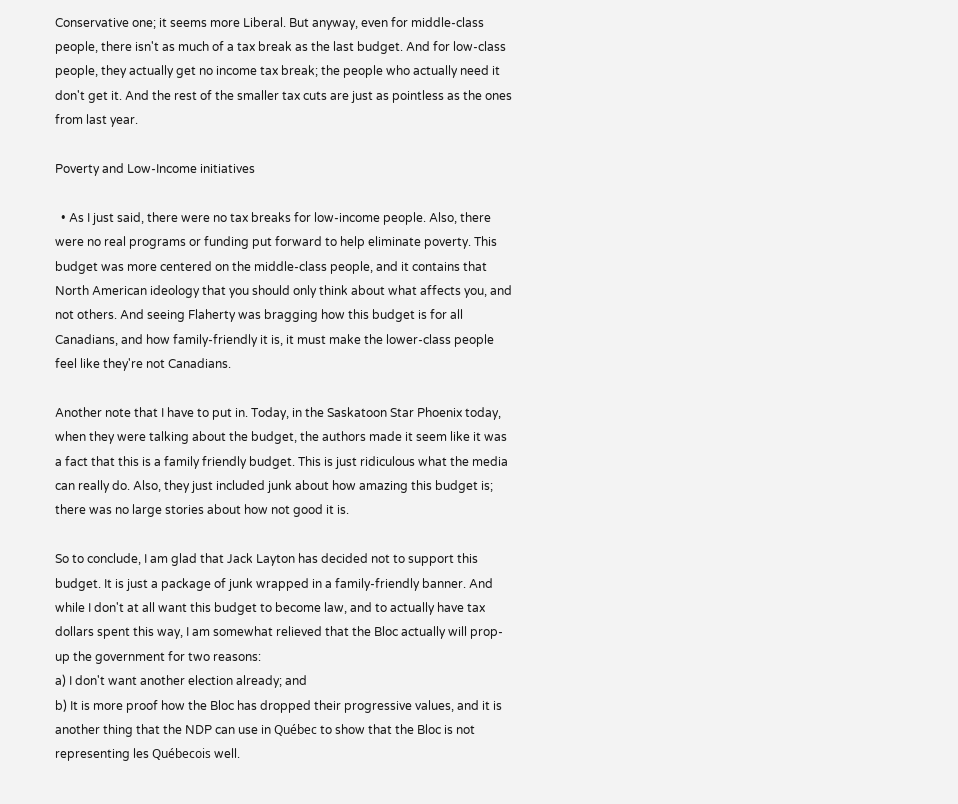Conservative one; it seems more Liberal. But anyway, even for middle-class people, there isn't as much of a tax break as the last budget. And for low-class people, they actually get no income tax break; the people who actually need it don't get it. And the rest of the smaller tax cuts are just as pointless as the ones from last year.

Poverty and Low-Income initiatives

  • As I just said, there were no tax breaks for low-income people. Also, there were no real programs or funding put forward to help eliminate poverty. This budget was more centered on the middle-class people, and it contains that North American ideology that you should only think about what affects you, and not others. And seeing Flaherty was bragging how this budget is for all Canadians, and how family-friendly it is, it must make the lower-class people feel like they're not Canadians.

Another note that I have to put in. Today, in the Saskatoon Star Phoenix today, when they were talking about the budget, the authors made it seem like it was a fact that this is a family friendly budget. This is just ridiculous what the media can really do. Also, they just included junk about how amazing this budget is; there was no large stories about how not good it is.

So to conclude, I am glad that Jack Layton has decided not to support this budget. It is just a package of junk wrapped in a family-friendly banner. And while I don't at all want this budget to become law, and to actually have tax dollars spent this way, I am somewhat relieved that the Bloc actually will prop-up the government for two reasons:
a) I don't want another election already; and
b) It is more proof how the Bloc has dropped their progressive values, and it is another thing that the NDP can use in Québec to show that the Bloc is not representing les Québecois well.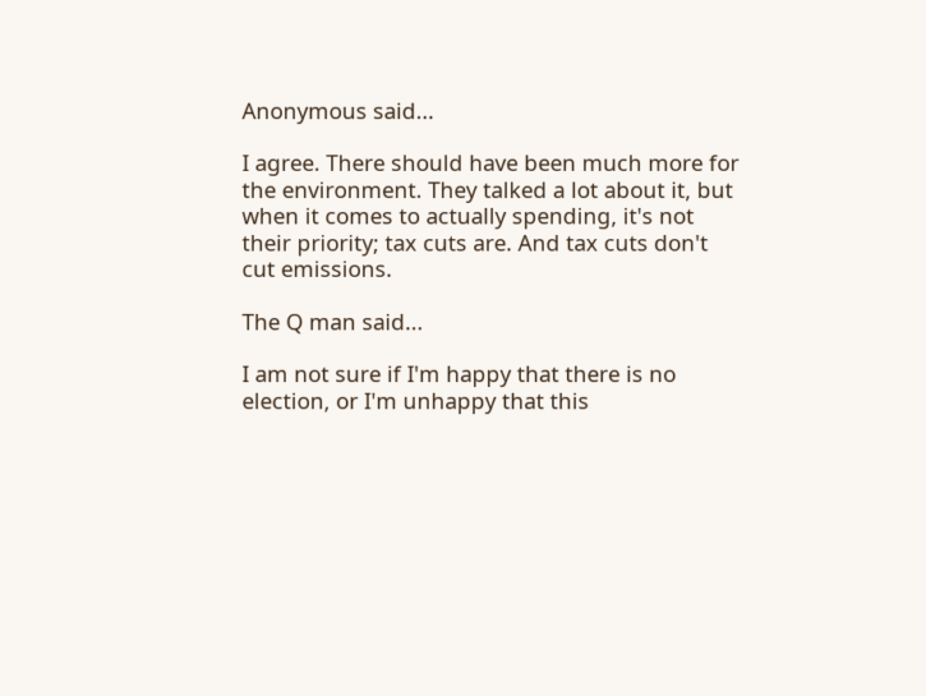Anonymous said...

I agree. There should have been much more for the environment. They talked a lot about it, but when it comes to actually spending, it's not their priority; tax cuts are. And tax cuts don't cut emissions.

The Q man said...

I am not sure if I'm happy that there is no election, or I'm unhappy that this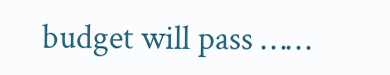budget will pass ……